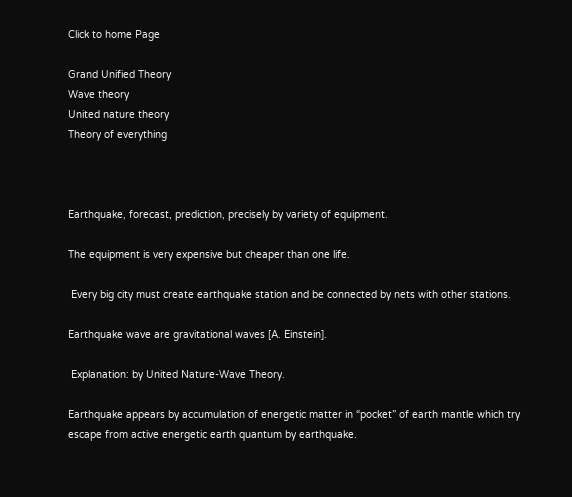Click to home Page

Grand Unified Theory
Wave theory
United nature theory
Theory of everything



Earthquake, forecast, prediction, precisely by variety of equipment.

The equipment is very expensive but cheaper than one life.

 Every big city must create earthquake station and be connected by nets with other stations.

Earthquake wave are gravitational waves [A. Einstein].

 Explanation: by United Nature-Wave Theory.

Earthquake appears by accumulation of energetic matter in “pocket” of earth mantle which try escape from active energetic earth quantum by earthquake.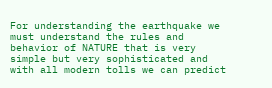For understanding the earthquake we must understand the rules and behavior of NATURE that is very simple but very sophisticated and with all modern tolls we can predict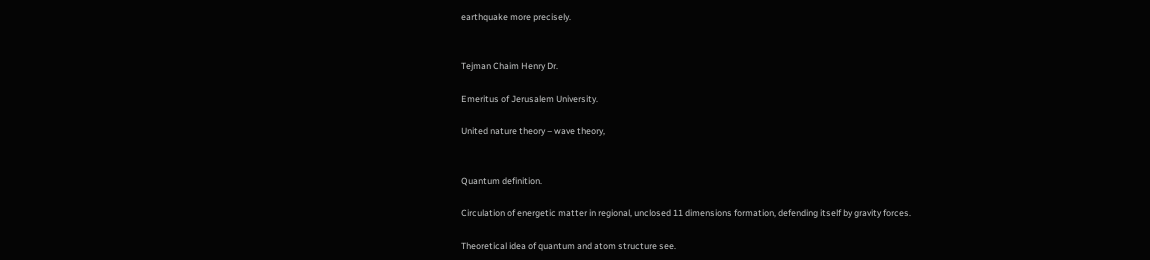earthquake more precisely.


Tejman Chaim Henry Dr.

Emeritus of Jerusalem University.

United nature theory – wave theory,


Quantum definition.

Circulation of energetic matter in regional, unclosed 11 dimensions formation, defending itself by gravity forces.

Theoretical idea of quantum and atom structure see.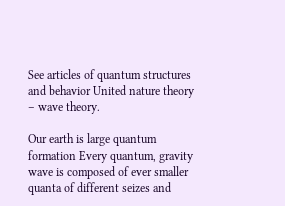See articles of quantum structures and behavior United nature theory – wave theory.

Our earth is large quantum formation Every quantum, gravity wave is composed of ever smaller quanta of different seizes and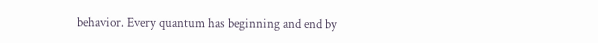behavior. Every quantum has beginning and end by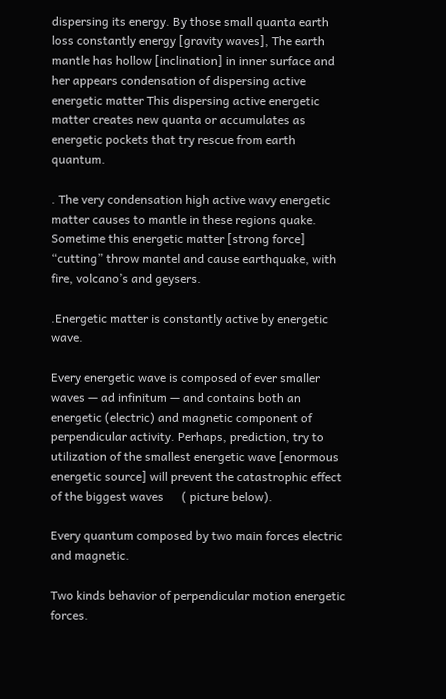dispersing its energy. By those small quanta earth loss constantly energy [gravity waves], The earth mantle has hollow [inclination] in inner surface and her appears condensation of dispersing active energetic matter This dispersing active energetic matter creates new quanta or accumulates as energetic pockets that try rescue from earth quantum.

. The very condensation high active wavy energetic matter causes to mantle in these regions quake. Sometime this energetic matter [strong force] “cutting” throw mantel and cause earthquake, with fire, volcano’s and geysers.

.Energetic matter is constantly active by energetic wave.

Every energetic wave is composed of ever smaller waves — ad infinitum — and contains both an energetic (electric) and magnetic component of perpendicular activity. Perhaps, prediction, try to utilization of the smallest energetic wave [enormous energetic source] will prevent the catastrophic effect of the biggest waves      ( picture below).

Every quantum composed by two main forces electric and magnetic.

Two kinds behavior of perpendicular motion energetic forces.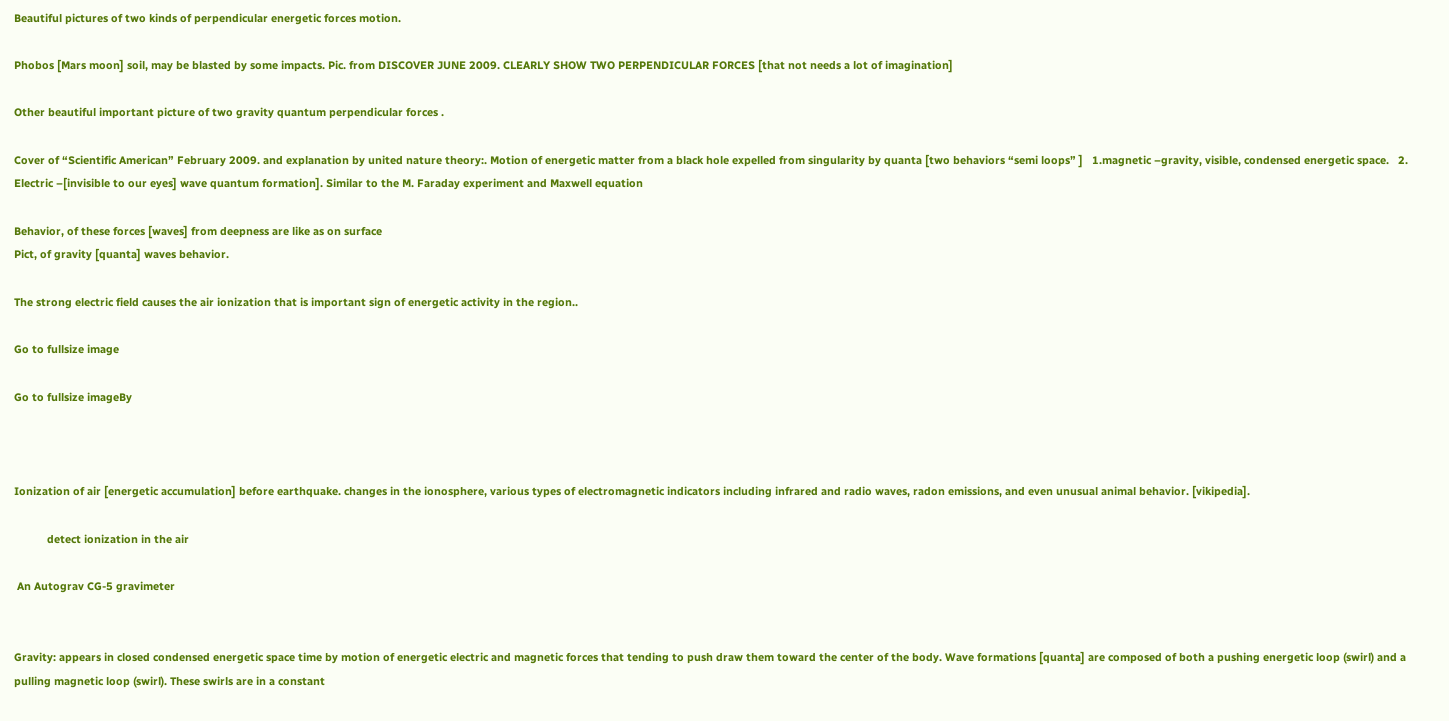Beautiful pictures of two kinds of perpendicular energetic forces motion.

Phobos [Mars moon] soil, may be blasted by some impacts. Pic. from DISCOVER JUNE 2009. CLEARLY SHOW TWO PERPENDICULAR FORCES [that not needs a lot of imagination]

Other beautiful important picture of two gravity quantum perpendicular forces .

Cover of “Scientific American” February 2009. and explanation by united nature theory:. Motion of energetic matter from a black hole expelled from singularity by quanta [two behaviors “semi loops” ]   1.magnetic –gravity, visible, condensed energetic space.   2. Electric –[invisible to our eyes] wave quantum formation]. Similar to the M. Faraday experiment and Maxwell equation

Behavior, of these forces [waves] from deepness are like as on surface
Pict, of gravity [quanta] waves behavior.

The strong electric field causes the air ionization that is important sign of energetic activity in the region..

Go to fullsize image

Go to fullsize imageBy



Ionization of air [energetic accumulation] before earthquake. changes in the ionosphere, various types of electromagnetic indicators including infrared and radio waves, radon emissions, and even unusual animal behavior. [vikipedia].

           detect ionization in the air

 An Autograv CG-5 gravimeter


Gravity: appears in closed condensed energetic space time by motion of energetic electric and magnetic forces that tending to push draw them toward the center of the body. Wave formations [quanta] are composed of both a pushing energetic loop (swirl) and a pulling magnetic loop (swirl). These swirls are in a constant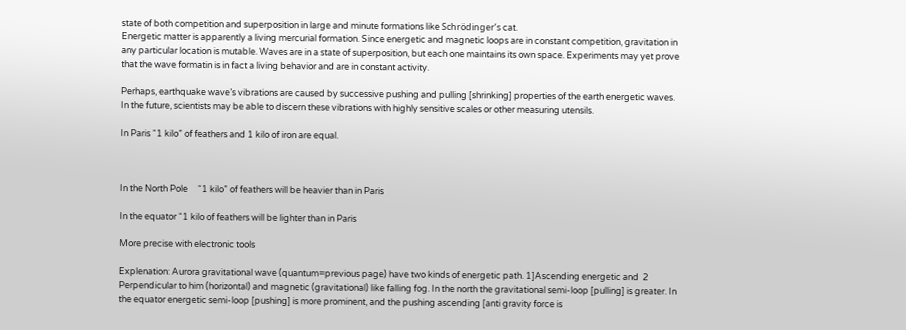state of both competition and superposition in large and minute formations like Schrödinger’s cat.                                                                          Energetic matter is apparently a living mercurial formation. Since energetic and magnetic loops are in constant competition, gravitation in any particular location is mutable. Waves are in a state of superposition, but each one maintains its own space. Experiments may yet prove that the wave formatin is in fact a living behavior and are in constant activity.

Perhaps, earthquake wave’s vibrations are caused by successive pushing and pulling [shrinking] properties of the earth energetic waves. In the future, scientists may be able to discern these vibrations with highly sensitive scales or other measuring utensils.

In Paris “1 kilo” of feathers and 1 kilo of iron are equal.



In the North Pole     “1 kilo” of feathers will be heavier than in Paris

In the equator “1 kilo of feathers will be lighter than in Paris

More precise with electronic tools

Explenation: Aurora gravitational wave (quantum=previous page) have two kinds of energetic path. 1]Ascending energetic and  2 Perpendicular to him (horizontal) and magnetic (gravitational) like falling fog. In the north the gravitational semi-loop [pulling] is greater. In the equator energetic semi-loop [pushing] is more prominent, and the pushing ascending [anti gravity force is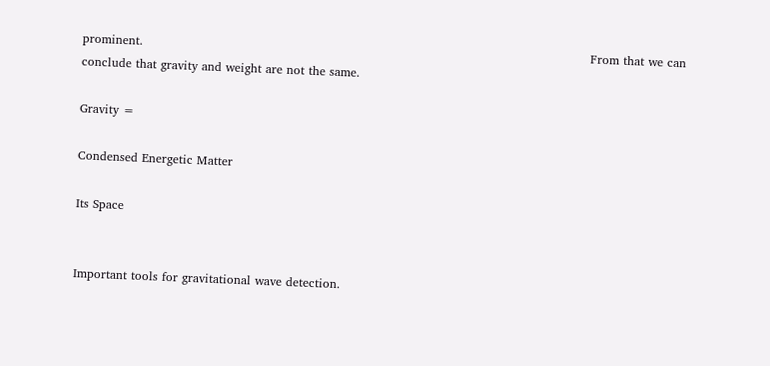prominent.                                                                                                                From that we can conclude that gravity and weight are not the same.

Gravity =

Condensed Energetic Matter

Its Space


Important tools for gravitational wave detection.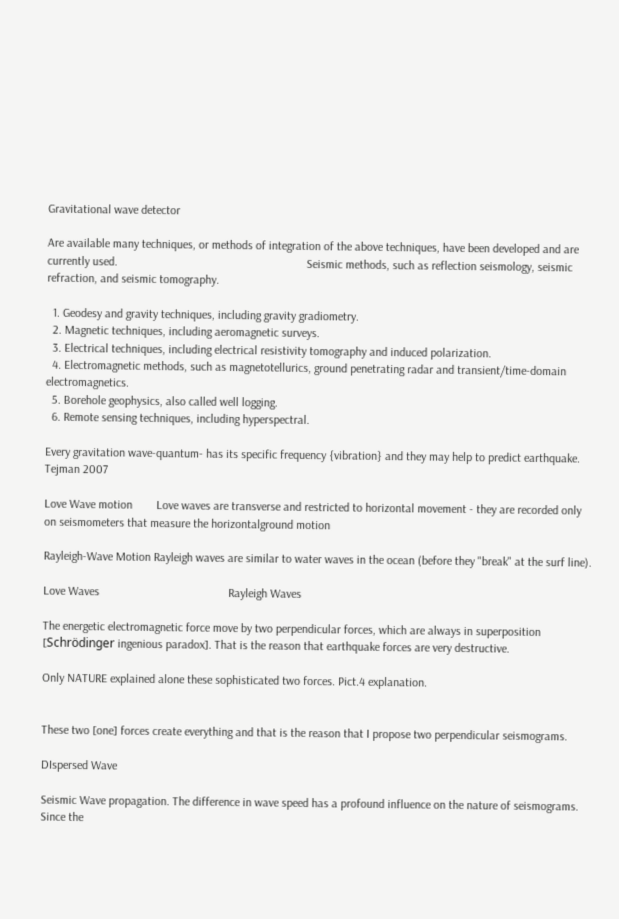Gravitational wave detector

Are available many techniques, or methods of integration of the above techniques, have been developed and are currently used.                                                               Seismic methods, such as reflection seismology, seismic refraction, and seismic tomography.

  1. Geodesy and gravity techniques, including gravity gradiometry.
  2. Magnetic techniques, including aeromagnetic surveys.
  3. Electrical techniques, including electrical resistivity tomography and induced polarization.
  4. Electromagnetic methods, such as magnetotellurics, ground penetrating radar and transient/time-domain electromagnetics.
  5. Borehole geophysics, also called well logging.
  6. Remote sensing techniques, including hyperspectral.

Every gravitation wave-quantum- has its specific frequency {vibration} and they may help to predict earthquake. Tejman 2007

Love Wave motion        Love waves are transverse and restricted to horizontal movement - they are recorded only on seismometers that measure the horizontalground motion

Rayleigh-Wave Motion Rayleigh waves are similar to water waves in the ocean (before they "break" at the surf line).

Love Waves                                           Rayleigh Waves

The energetic electromagnetic force move by two perpendicular forces, which are always in superposition [Schrödinger ingenious paradox]. That is the reason that earthquake forces are very destructive.

Only NATURE explained alone these sophisticated two forces. Pict.4 explanation.


These two [one] forces create everything and that is the reason that I propose two perpendicular seismograms.

DIspersed Wave

Seismic Wave propagation. The difference in wave speed has a profound influence on the nature of seismograms. Since the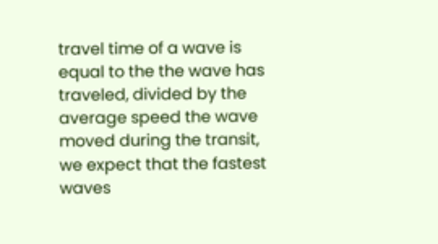travel time of a wave is equal to the the wave has traveled, divided by the average speed the wave moved during the transit, we expect that the fastest waves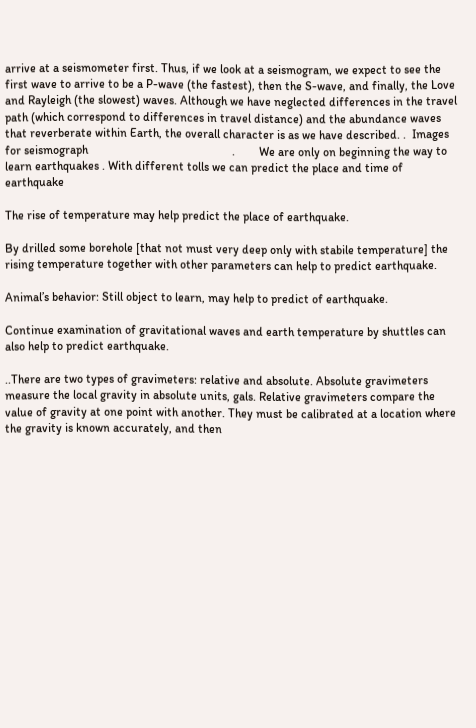arrive at a seismometer first. Thus, if we look at a seismogram, we expect to see the first wave to arrive to be a P-wave (the fastest), then the S-wave, and finally, the Love and Rayleigh (the slowest) waves. Although we have neglected differences in the travel path (which correspond to differences in travel distance) and the abundance waves that reverberate within Earth, the overall character is as we have described. .  Images for seismograph                                                .        We are only on beginning the way to learn earthquakes . With different tolls we can predict the place and time of earthquake

The rise of temperature may help predict the place of earthquake.

By drilled some borehole [that not must very deep only with stabile temperature] the rising temperature together with other parameters can help to predict earthquake.

Animal’s behavior: Still object to learn, may help to predict of earthquake.

Continue examination of gravitational waves and earth temperature by shuttles can also help to predict earthquake.

..There are two types of gravimeters: relative and absolute. Absolute gravimeters measure the local gravity in absolute units, gals. Relative gravimeters compare the value of gravity at one point with another. They must be calibrated at a location where the gravity is known accurately, and then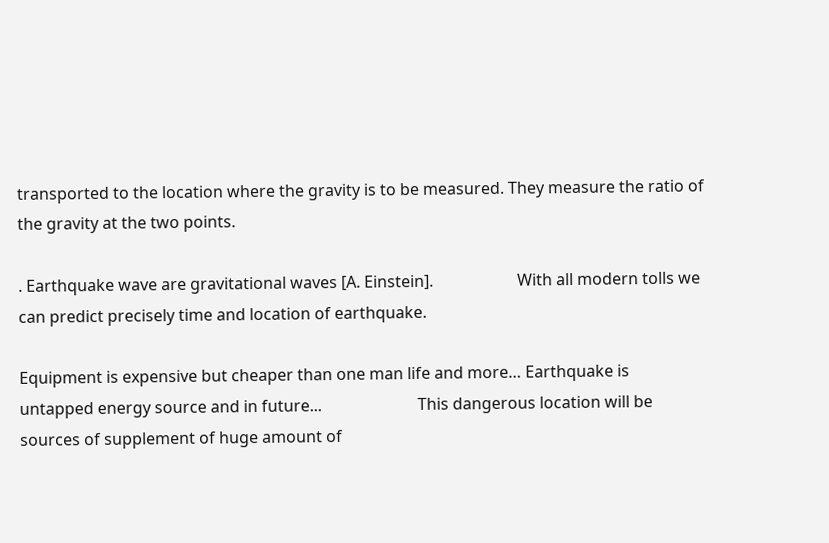transported to the location where the gravity is to be measured. They measure the ratio of the gravity at the two points.

. Earthquake wave are gravitational waves [A. Einstein].                     With all modern tolls we can predict precisely time and location of earthquake.

Equipment is expensive but cheaper than one man life and more… Earthquake is untapped energy source and in future...                        This dangerous location will be sources of supplement of huge amount of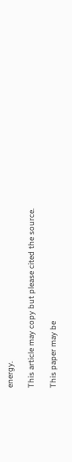energy.

This article may copy but please cited the source.

This paper may be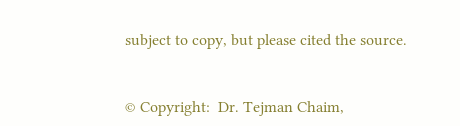subject to copy, but please cited the source.


© Copyright:  Dr. Tejman Chaim,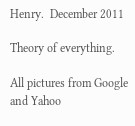Henry.  December 2011

Theory of everything.

All pictures from Google and Yahoo